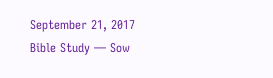September 21, 2017 Bible Study — Sow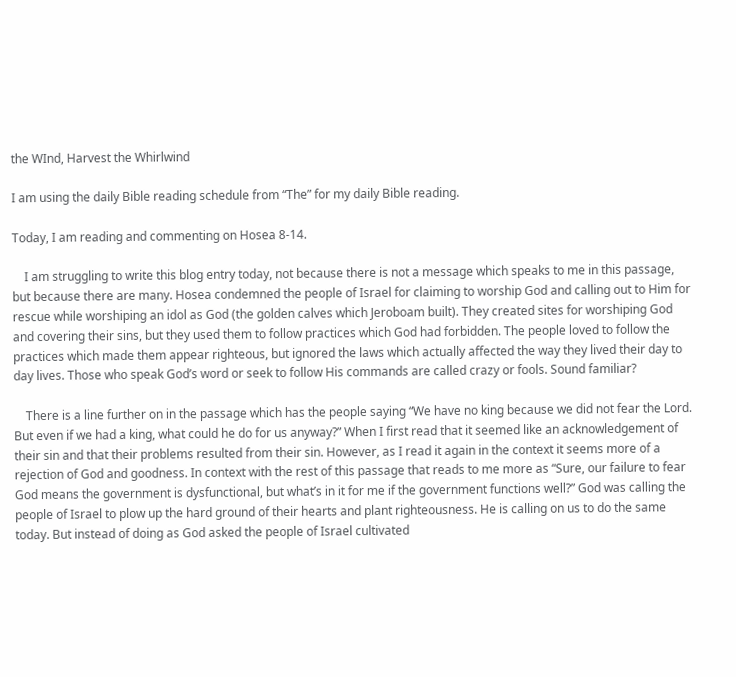the WInd, Harvest the Whirlwind

I am using the daily Bible reading schedule from “The” for my daily Bible reading.

Today, I am reading and commenting on Hosea 8-14.

    I am struggling to write this blog entry today, not because there is not a message which speaks to me in this passage, but because there are many. Hosea condemned the people of Israel for claiming to worship God and calling out to Him for rescue while worshiping an idol as God (the golden calves which Jeroboam built). They created sites for worshiping God and covering their sins, but they used them to follow practices which God had forbidden. The people loved to follow the practices which made them appear righteous, but ignored the laws which actually affected the way they lived their day to day lives. Those who speak God’s word or seek to follow His commands are called crazy or fools. Sound familiar?

    There is a line further on in the passage which has the people saying “We have no king because we did not fear the Lord. But even if we had a king, what could he do for us anyway?” When I first read that it seemed like an acknowledgement of their sin and that their problems resulted from their sin. However, as I read it again in the context it seems more of a rejection of God and goodness. In context with the rest of this passage that reads to me more as “Sure, our failure to fear God means the government is dysfunctional, but what’s in it for me if the government functions well?” God was calling the people of Israel to plow up the hard ground of their hearts and plant righteousness. He is calling on us to do the same today. But instead of doing as God asked the people of Israel cultivated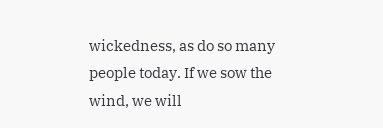wickedness, as do so many people today. If we sow the wind, we will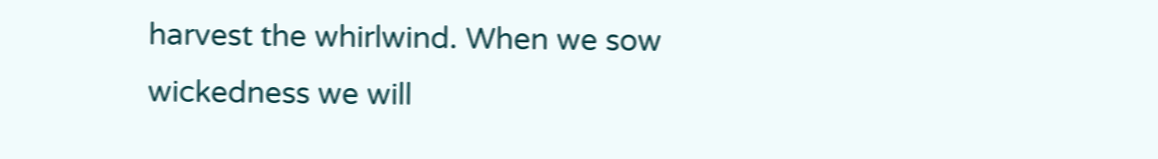harvest the whirlwind. When we sow wickedness we will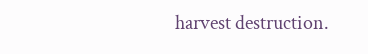harvest destruction.